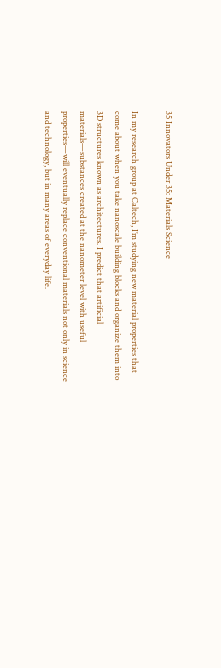35 Innovators Under 35: Materials Science

In my research group at Caltech, I’m studying new material properties that come about when you take nanoscale building blocks and organize them into 3D structures known as architectures. I predict that artificial materials—substances created at the nanometer level with useful properties—will eventually replace conventional materials not only in science and technology, but in many areas of everyday life.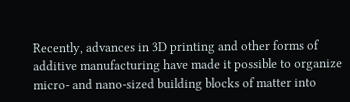Recently, advances in 3D printing and other forms of additive manufacturing have made it possible to organize micro- and nano-sized building blocks of matter into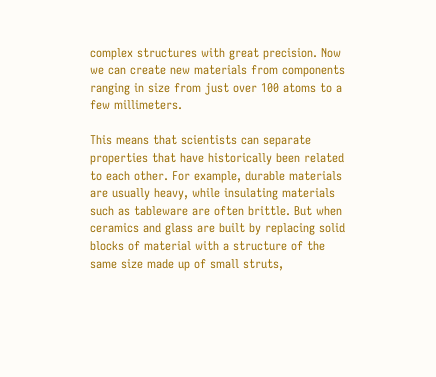complex structures with great precision. Now we can create new materials from components ranging in size from just over 100 atoms to a few millimeters.

This means that scientists can separate properties that have historically been related to each other. For example, durable materials are usually heavy, while insulating materials such as tableware are often brittle. But when ceramics and glass are built by replacing solid blocks of material with a structure of the same size made up of small struts,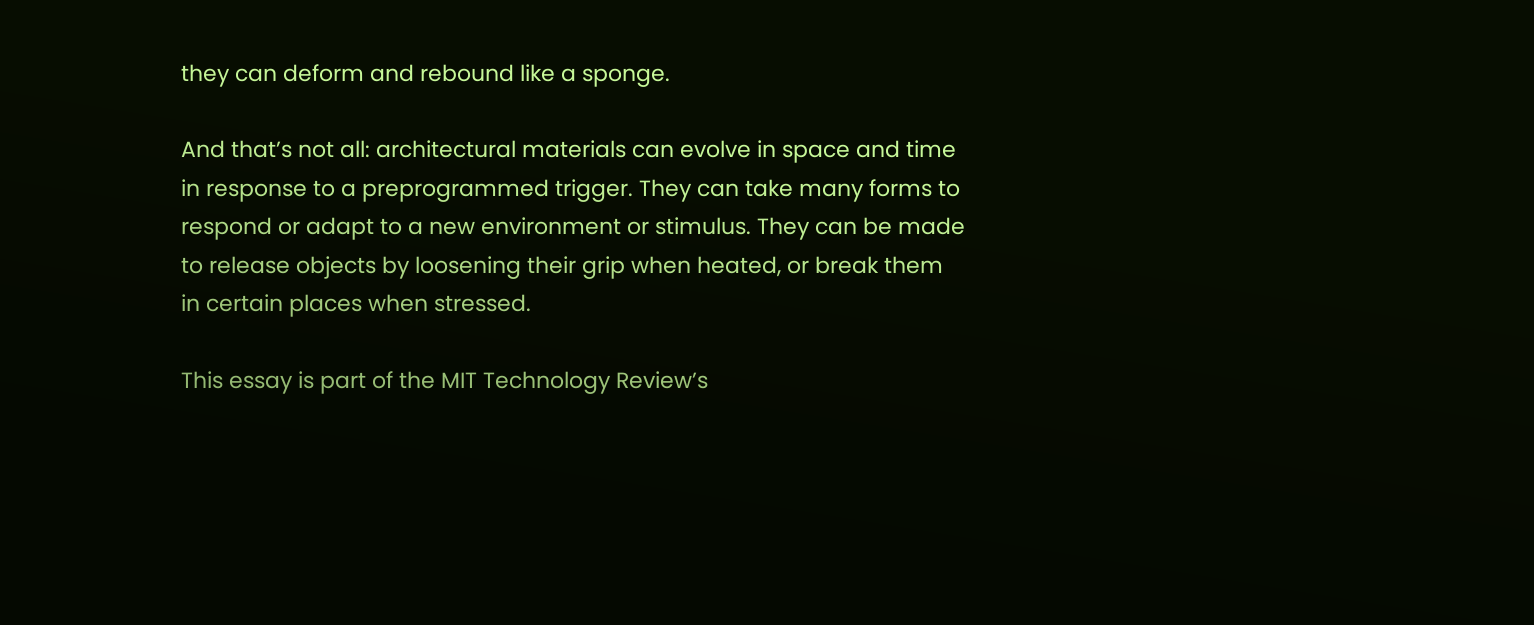they can deform and rebound like a sponge.

And that’s not all: architectural materials can evolve in space and time in response to a preprogrammed trigger. They can take many forms to respond or adapt to a new environment or stimulus. They can be made to release objects by loosening their grip when heated, or break them in certain places when stressed.

This essay is part of the MIT Technology Review’s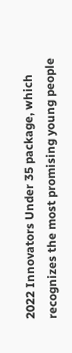2022 Innovators Under 35 package, which recognizes the most promising young people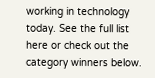working in technology today. See the full list here or check out the category winners below.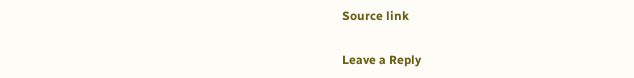Source link

Leave a Reply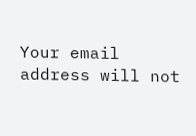Your email address will not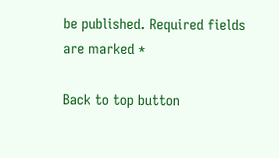be published. Required fields are marked *

Back to top button